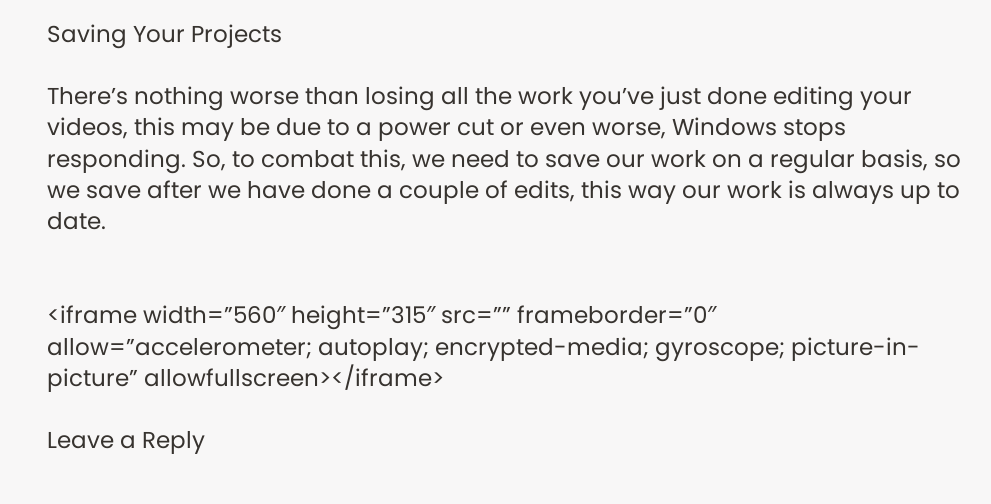Saving Your Projects

There’s nothing worse than losing all the work you’ve just done editing your videos, this may be due to a power cut or even worse, Windows stops responding. So, to combat this, we need to save our work on a regular basis, so we save after we have done a couple of edits, this way our work is always up to date.


<iframe width=”560″ height=”315″ src=”” frameborder=”0″ allow=”accelerometer; autoplay; encrypted-media; gyroscope; picture-in-picture” allowfullscreen></iframe>

Leave a Reply